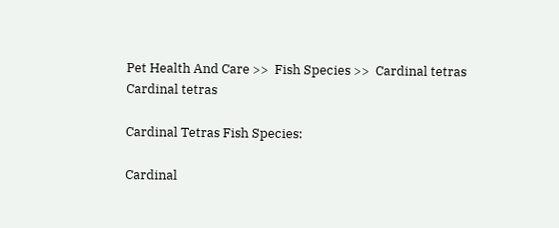Pet Health And Care >>  Fish Species >>  Cardinal tetras
Cardinal tetras

Cardinal Tetras Fish Species:

Cardinal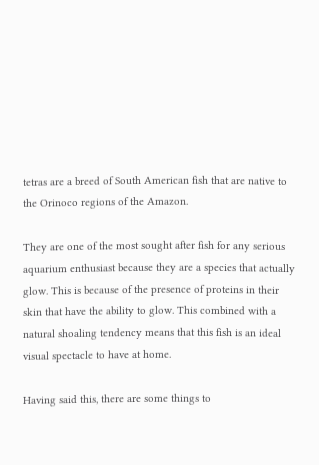tetras are a breed of South American fish that are native to the Orinoco regions of the Amazon.

They are one of the most sought after fish for any serious aquarium enthusiast because they are a species that actually glow. This is because of the presence of proteins in their skin that have the ability to glow. This combined with a natural shoaling tendency means that this fish is an ideal visual spectacle to have at home.

Having said this, there are some things to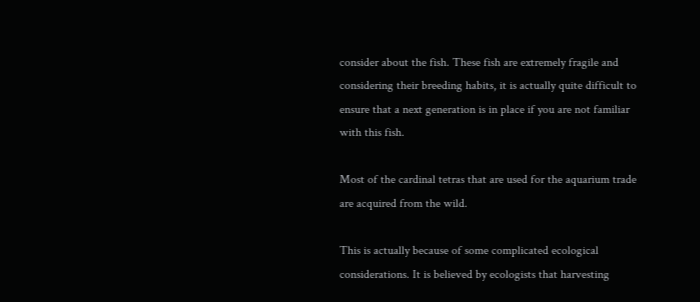consider about the fish. These fish are extremely fragile and considering their breeding habits, it is actually quite difficult to ensure that a next generation is in place if you are not familiar with this fish.

Most of the cardinal tetras that are used for the aquarium trade are acquired from the wild.

This is actually because of some complicated ecological considerations. It is believed by ecologists that harvesting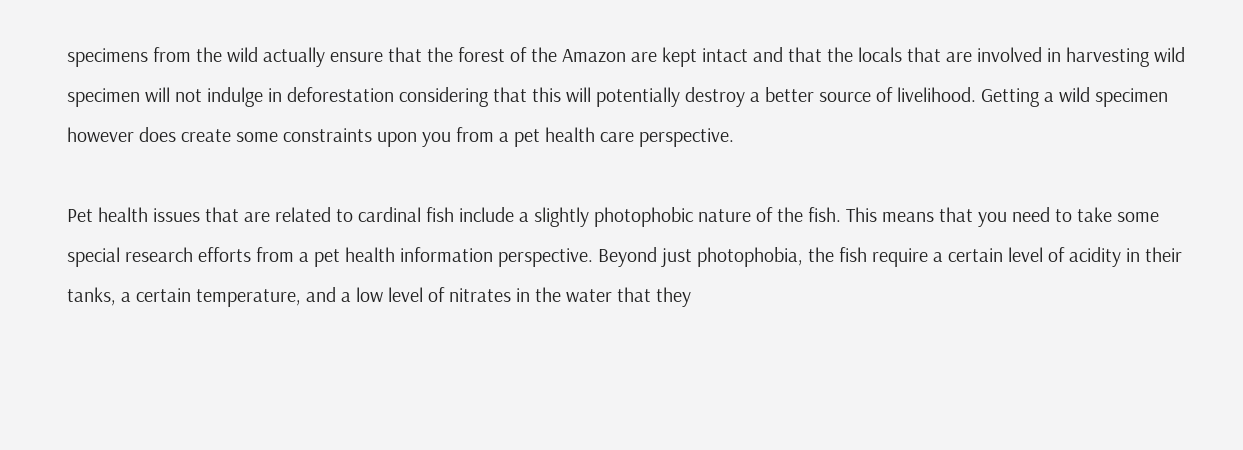specimens from the wild actually ensure that the forest of the Amazon are kept intact and that the locals that are involved in harvesting wild specimen will not indulge in deforestation considering that this will potentially destroy a better source of livelihood. Getting a wild specimen however does create some constraints upon you from a pet health care perspective.

Pet health issues that are related to cardinal fish include a slightly photophobic nature of the fish. This means that you need to take some special research efforts from a pet health information perspective. Beyond just photophobia, the fish require a certain level of acidity in their tanks, a certain temperature, and a low level of nitrates in the water that they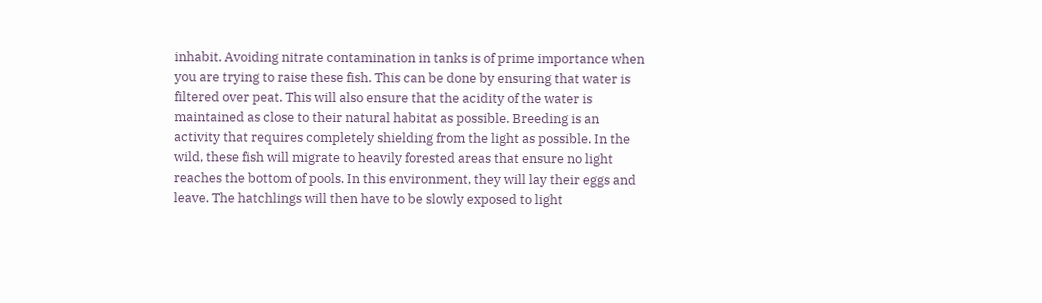inhabit. Avoiding nitrate contamination in tanks is of prime importance when you are trying to raise these fish. This can be done by ensuring that water is filtered over peat. This will also ensure that the acidity of the water is maintained as close to their natural habitat as possible. Breeding is an activity that requires completely shielding from the light as possible. In the wild, these fish will migrate to heavily forested areas that ensure no light reaches the bottom of pools. In this environment, they will lay their eggs and leave. The hatchlings will then have to be slowly exposed to light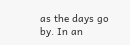as the days go by. In an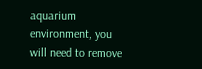aquarium environment, you will need to remove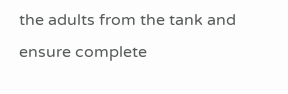the adults from the tank and ensure complete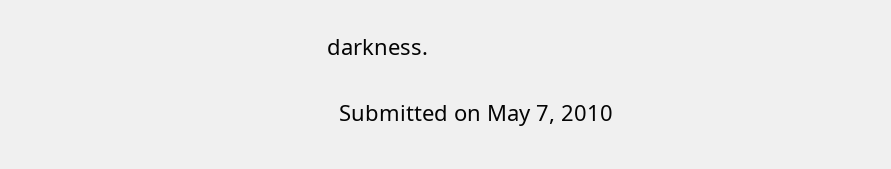darkness.

  Submitted on May 7, 2010